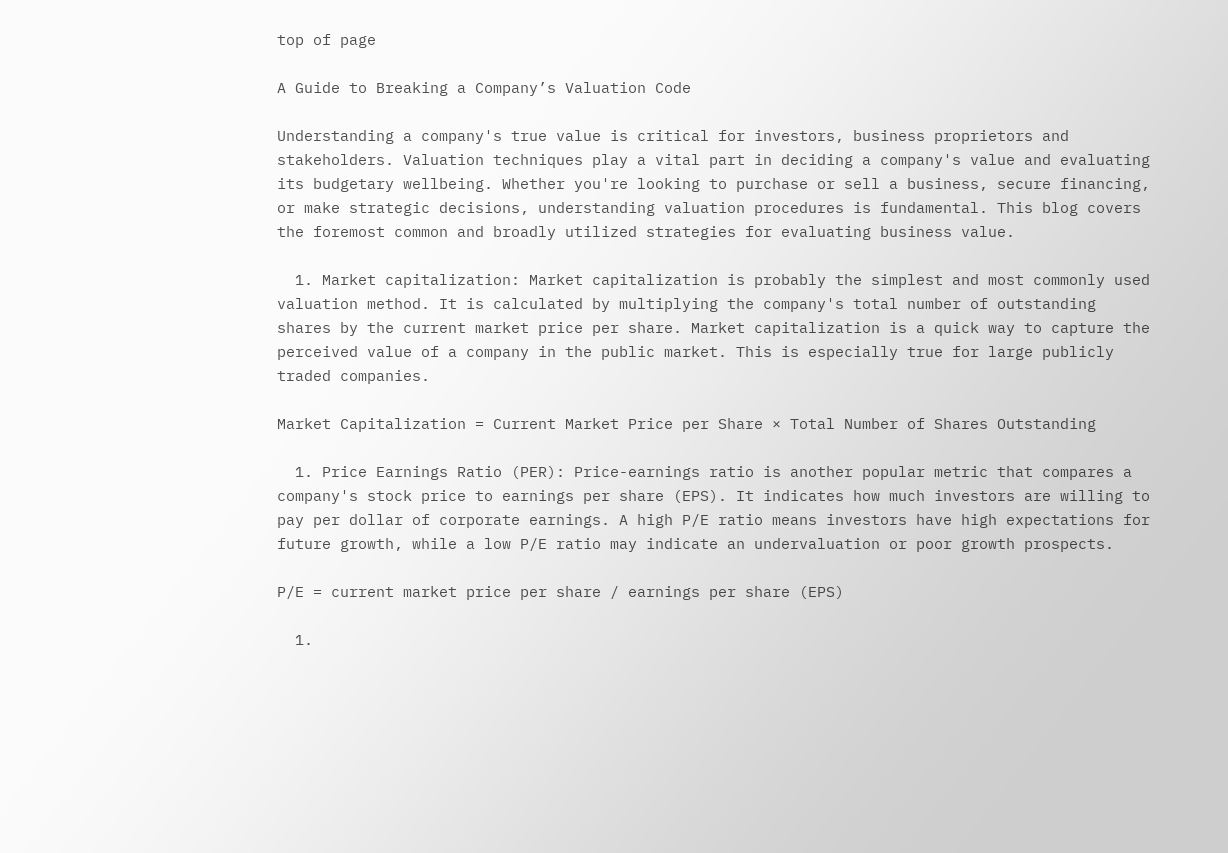top of page

A Guide to Breaking a Company’s Valuation Code

Understanding a company's true value is critical for investors, business proprietors and stakeholders. Valuation techniques play a vital part in deciding a company's value and evaluating its budgetary wellbeing. Whether you're looking to purchase or sell a business, secure financing, or make strategic decisions, understanding valuation procedures is fundamental. This blog covers the foremost common and broadly utilized strategies for evaluating business value.

  1. Market capitalization: Market capitalization is probably the simplest and most commonly used valuation method. It is calculated by multiplying the company's total number of outstanding shares by the current market price per share. Market capitalization is a quick way to capture the perceived value of a company in the public market. This is especially true for large publicly traded companies.

Market Capitalization = Current Market Price per Share × Total Number of Shares Outstanding

  1. Price Earnings Ratio (PER): Price-earnings ratio is another popular metric that compares a company's stock price to earnings per share (EPS). It indicates how much investors are willing to pay per dollar of corporate earnings. A high P/E ratio means investors have high expectations for future growth, while a low P/E ratio may indicate an undervaluation or poor growth prospects.

P/E = current market price per share / earnings per share (EPS)

  1.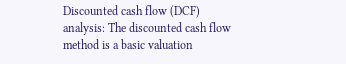Discounted cash flow (DCF) analysis: The discounted cash flow method is a basic valuation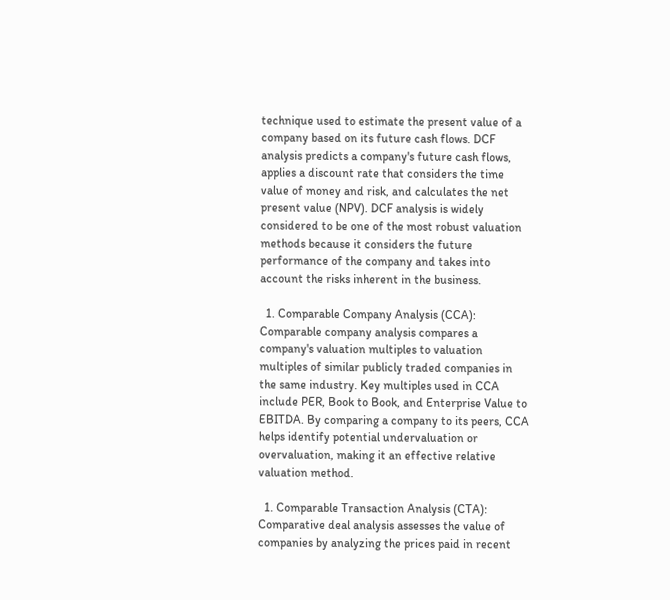technique used to estimate the present value of a company based on its future cash flows. DCF analysis predicts a company's future cash flows, applies a discount rate that considers the time value of money and risk, and calculates the net present value (NPV). DCF analysis is widely considered to be one of the most robust valuation methods because it considers the future performance of the company and takes into account the risks inherent in the business.

  1. Comparable Company Analysis (CCA): Comparable company analysis compares a company's valuation multiples to valuation multiples of similar publicly traded companies in the same industry. Key multiples used in CCA include PER, Book to Book, and Enterprise Value to EBITDA. By comparing a company to its peers, CCA helps identify potential undervaluation or overvaluation, making it an effective relative valuation method.

  1. Comparable Transaction Analysis (CTA): Comparative deal analysis assesses the value of companies by analyzing the prices paid in recent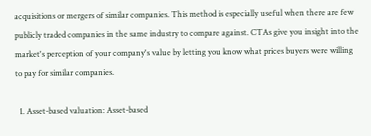acquisitions or mergers of similar companies. This method is especially useful when there are few publicly traded companies in the same industry to compare against. CTAs give you insight into the market's perception of your company's value by letting you know what prices buyers were willing to pay for similar companies.

  1. Asset-based valuation: Asset-based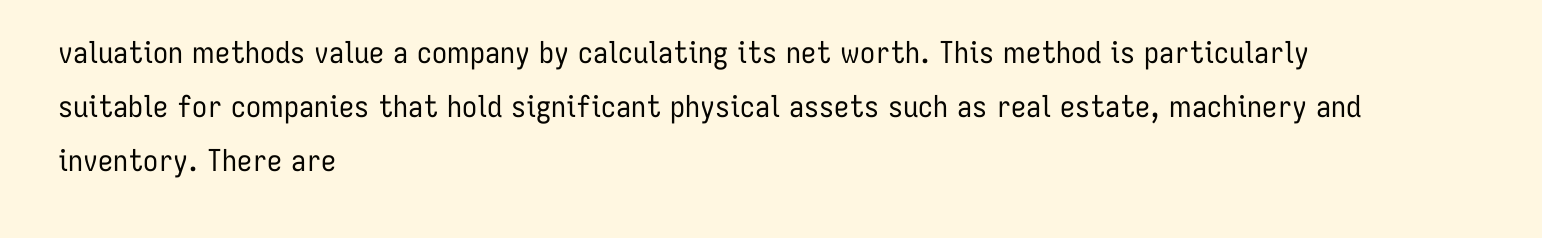valuation methods value a company by calculating its net worth. This method is particularly suitable for companies that hold significant physical assets such as real estate, machinery and inventory. There are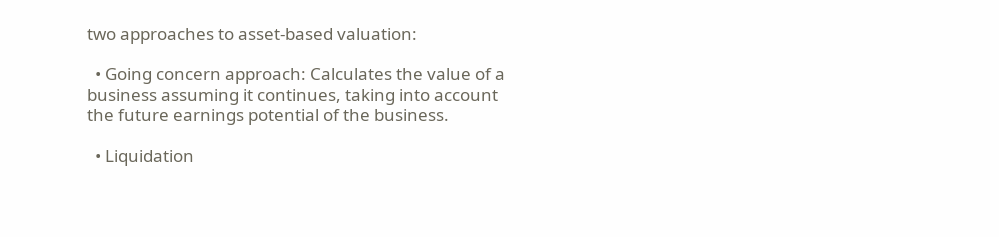two approaches to asset-based valuation:

  • Going concern approach: Calculates the value of a business assuming it continues, taking into account the future earnings potential of the business.

  • Liquidation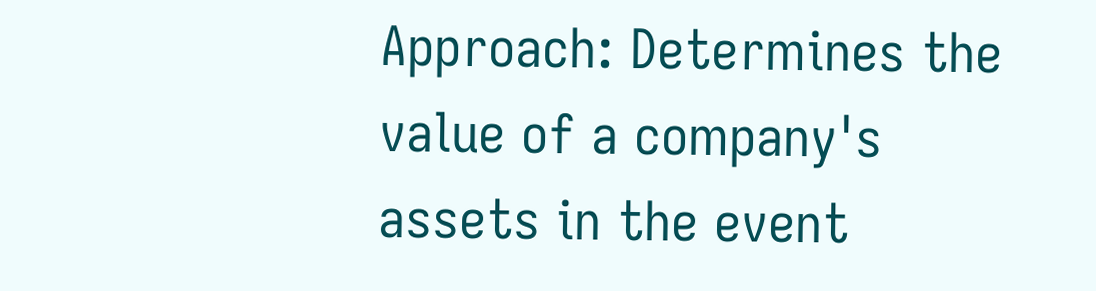Approach: Determines the value of a company's assets in the event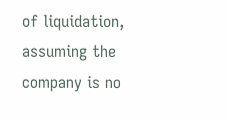of liquidation, assuming the company is no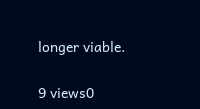longer viable.

9 views0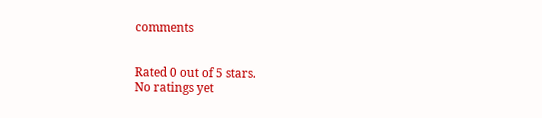comments


Rated 0 out of 5 stars.
No ratings yet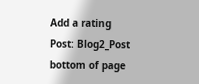Add a rating
Post: Blog2_Post
bottom of page